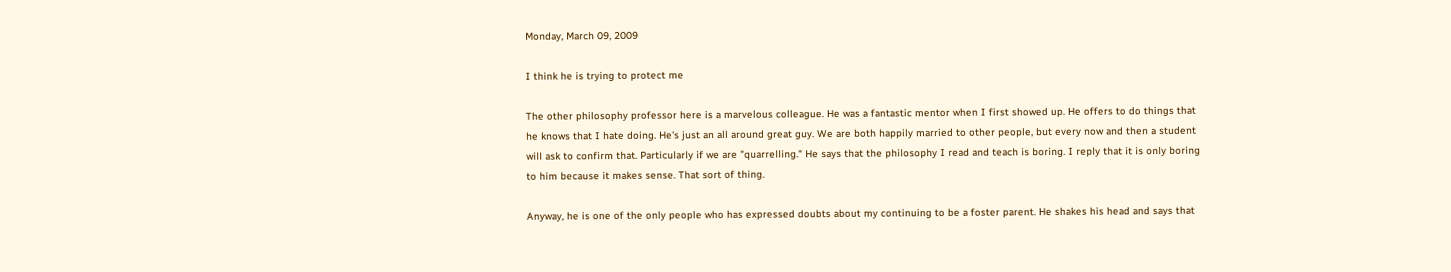Monday, March 09, 2009

I think he is trying to protect me

The other philosophy professor here is a marvelous colleague. He was a fantastic mentor when I first showed up. He offers to do things that he knows that I hate doing. He's just an all around great guy. We are both happily married to other people, but every now and then a student will ask to confirm that. Particularly if we are "quarrelling." He says that the philosophy I read and teach is boring. I reply that it is only boring to him because it makes sense. That sort of thing.

Anyway, he is one of the only people who has expressed doubts about my continuing to be a foster parent. He shakes his head and says that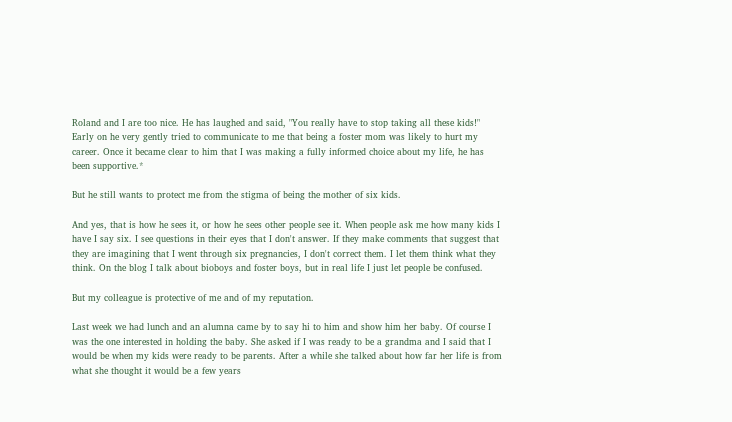Roland and I are too nice. He has laughed and said, "You really have to stop taking all these kids!" Early on he very gently tried to communicate to me that being a foster mom was likely to hurt my career. Once it became clear to him that I was making a fully informed choice about my life, he has been supportive.*

But he still wants to protect me from the stigma of being the mother of six kids.

And yes, that is how he sees it, or how he sees other people see it. When people ask me how many kids I have I say six. I see questions in their eyes that I don't answer. If they make comments that suggest that they are imagining that I went through six pregnancies, I don't correct them. I let them think what they think. On the blog I talk about bioboys and foster boys, but in real life I just let people be confused.

But my colleague is protective of me and of my reputation.

Last week we had lunch and an alumna came by to say hi to him and show him her baby. Of course I was the one interested in holding the baby. She asked if I was ready to be a grandma and I said that I would be when my kids were ready to be parents. After a while she talked about how far her life is from what she thought it would be a few years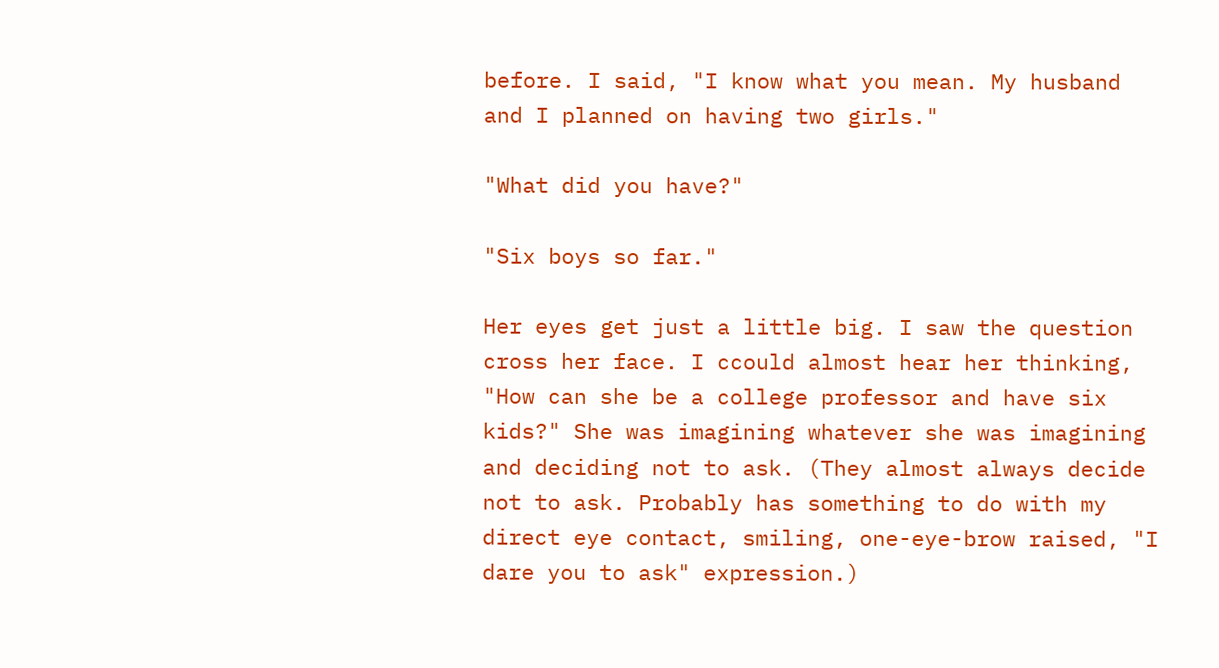before. I said, "I know what you mean. My husband and I planned on having two girls."

"What did you have?"

"Six boys so far."

Her eyes get just a little big. I saw the question cross her face. I ccould almost hear her thinking, "How can she be a college professor and have six kids?" She was imagining whatever she was imagining and deciding not to ask. (They almost always decide not to ask. Probably has something to do with my direct eye contact, smiling, one-eye-brow raised, "I dare you to ask" expression.)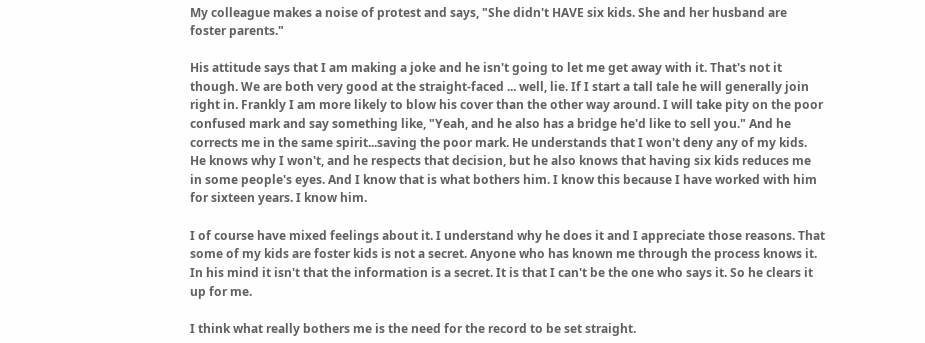My colleague makes a noise of protest and says, "She didn't HAVE six kids. She and her husband are foster parents."

His attitude says that I am making a joke and he isn't going to let me get away with it. That's not it though. We are both very good at the straight-faced ... well, lie. If I start a tall tale he will generally join right in. Frankly I am more likely to blow his cover than the other way around. I will take pity on the poor confused mark and say something like, "Yeah, and he also has a bridge he'd like to sell you." And he corrects me in the same spirit...saving the poor mark. He understands that I won't deny any of my kids. He knows why I won't, and he respects that decision, but he also knows that having six kids reduces me in some people's eyes. And I know that is what bothers him. I know this because I have worked with him for sixteen years. I know him.

I of course have mixed feelings about it. I understand why he does it and I appreciate those reasons. That some of my kids are foster kids is not a secret. Anyone who has known me through the process knows it. In his mind it isn't that the information is a secret. It is that I can't be the one who says it. So he clears it up for me.

I think what really bothers me is the need for the record to be set straight.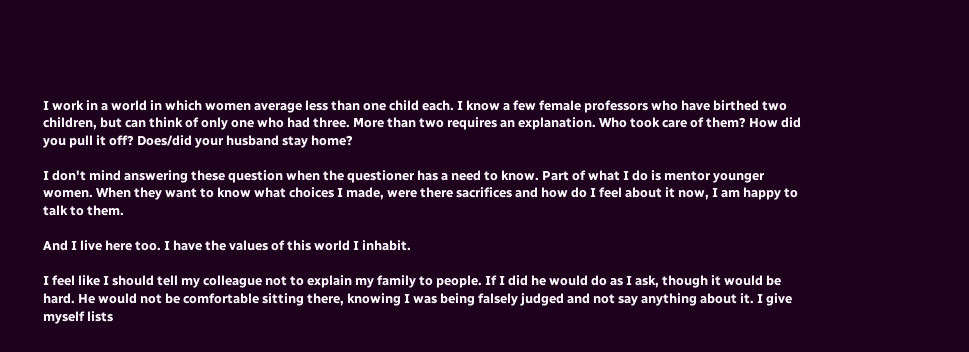I work in a world in which women average less than one child each. I know a few female professors who have birthed two children, but can think of only one who had three. More than two requires an explanation. Who took care of them? How did you pull it off? Does/did your husband stay home?

I don't mind answering these question when the questioner has a need to know. Part of what I do is mentor younger women. When they want to know what choices I made, were there sacrifices and how do I feel about it now, I am happy to talk to them.

And I live here too. I have the values of this world I inhabit.

I feel like I should tell my colleague not to explain my family to people. If I did he would do as I ask, though it would be hard. He would not be comfortable sitting there, knowing I was being falsely judged and not say anything about it. I give myself lists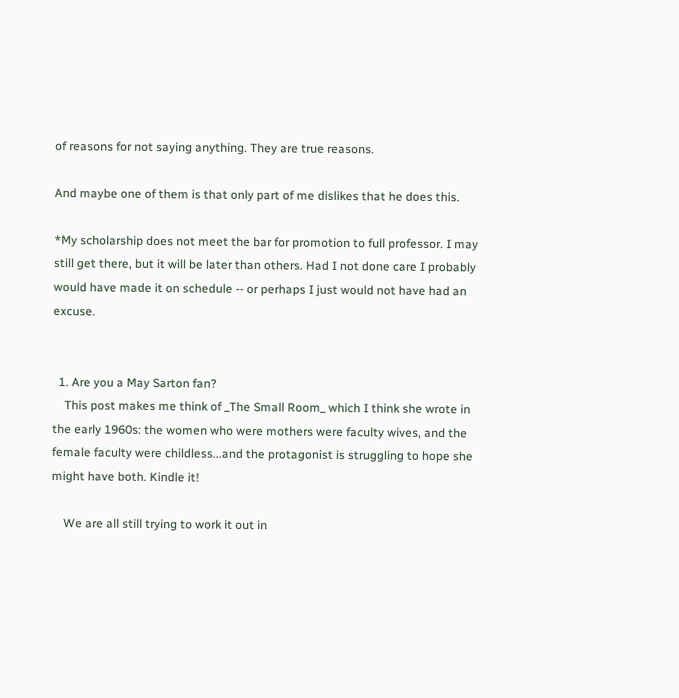of reasons for not saying anything. They are true reasons.

And maybe one of them is that only part of me dislikes that he does this.

*My scholarship does not meet the bar for promotion to full professor. I may still get there, but it will be later than others. Had I not done care I probably would have made it on schedule -- or perhaps I just would not have had an excuse.


  1. Are you a May Sarton fan?
    This post makes me think of _The Small Room_ which I think she wrote in the early 1960s: the women who were mothers were faculty wives, and the female faculty were childless...and the protagonist is struggling to hope she might have both. Kindle it!

    We are all still trying to work it out in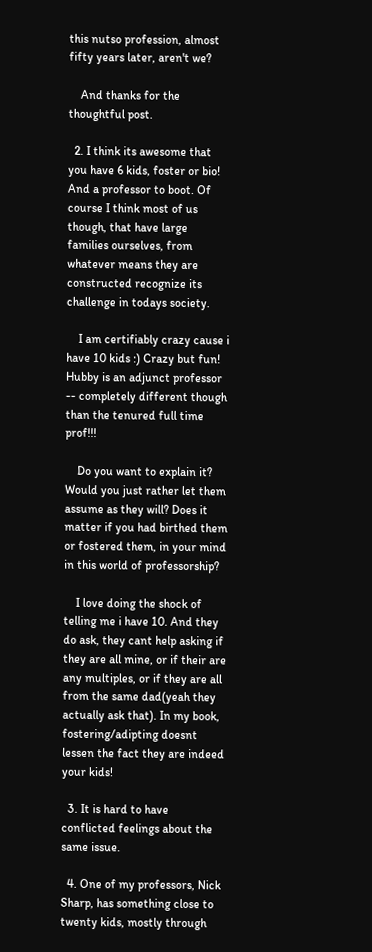this nutso profession, almost fifty years later, aren't we?

    And thanks for the thoughtful post.

  2. I think its awesome that you have 6 kids, foster or bio! And a professor to boot. Of course I think most of us though, that have large families ourselves, from whatever means they are constructed recognize its challenge in todays society.

    I am certifiably crazy cause i have 10 kids :) Crazy but fun! Hubby is an adjunct professor -- completely different though than the tenured full time prof!!!

    Do you want to explain it? Would you just rather let them assume as they will? Does it matter if you had birthed them or fostered them, in your mind in this world of professorship?

    I love doing the shock of telling me i have 10. And they do ask, they cant help asking if they are all mine, or if their are any multiples, or if they are all from the same dad(yeah they actually ask that). In my book, fostering/adipting doesnt lessen the fact they are indeed your kids!

  3. It is hard to have conflicted feelings about the same issue.

  4. One of my professors, Nick Sharp, has something close to twenty kids, mostly through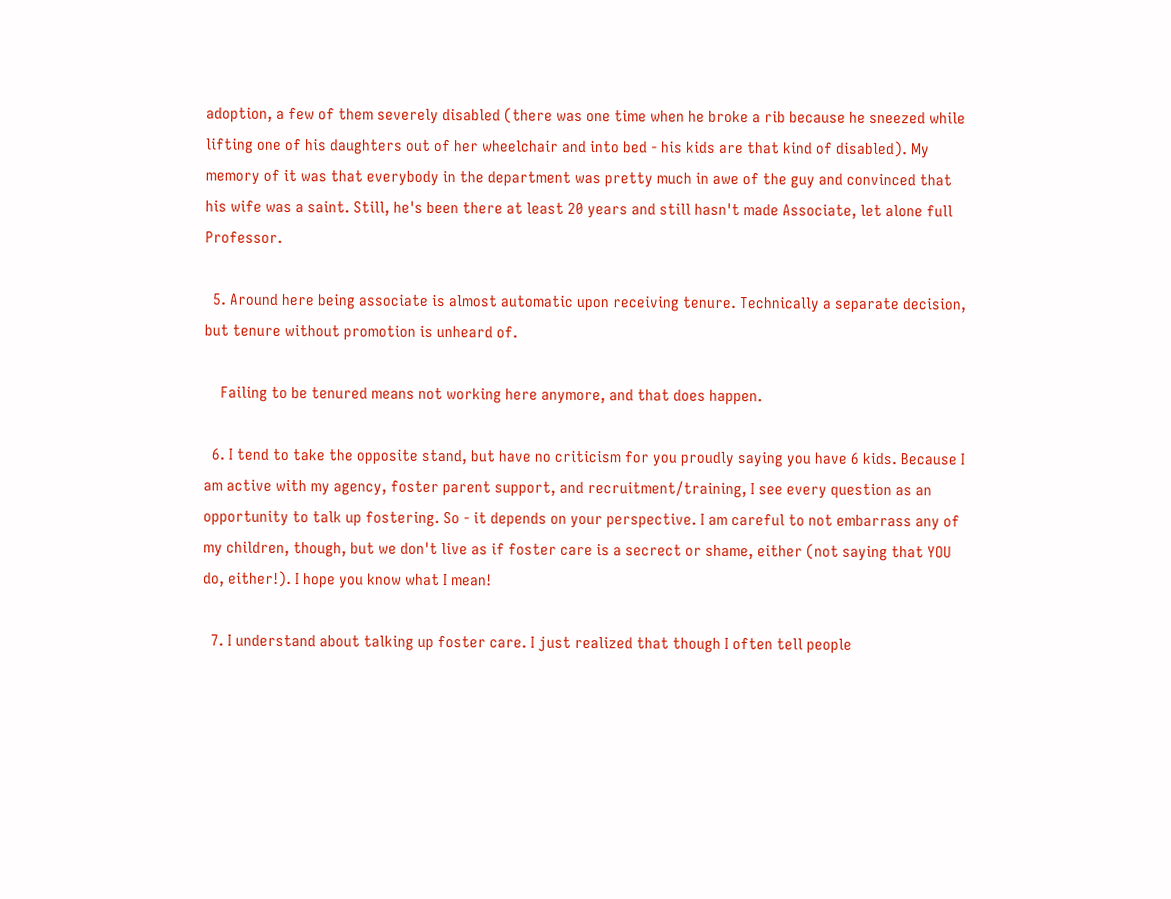adoption, a few of them severely disabled (there was one time when he broke a rib because he sneezed while lifting one of his daughters out of her wheelchair and into bed - his kids are that kind of disabled). My memory of it was that everybody in the department was pretty much in awe of the guy and convinced that his wife was a saint. Still, he's been there at least 20 years and still hasn't made Associate, let alone full Professor.

  5. Around here being associate is almost automatic upon receiving tenure. Technically a separate decision, but tenure without promotion is unheard of.

    Failing to be tenured means not working here anymore, and that does happen.

  6. I tend to take the opposite stand, but have no criticism for you proudly saying you have 6 kids. Because I am active with my agency, foster parent support, and recruitment/training, I see every question as an opportunity to talk up fostering. So - it depends on your perspective. I am careful to not embarrass any of my children, though, but we don't live as if foster care is a secrect or shame, either (not saying that YOU do, either!). I hope you know what I mean!

  7. I understand about talking up foster care. I just realized that though I often tell people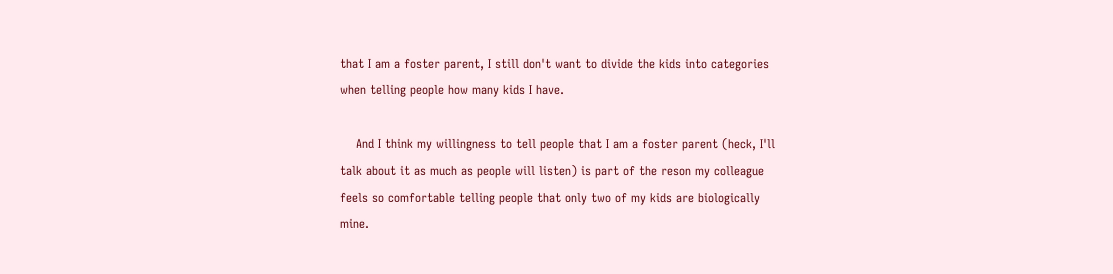that I am a foster parent, I still don't want to divide the kids into categories when telling people how many kids I have.

    And I think my willingness to tell people that I am a foster parent (heck, I'll talk about it as much as people will listen) is part of the reson my colleague feels so comfortable telling people that only two of my kids are biologically mine.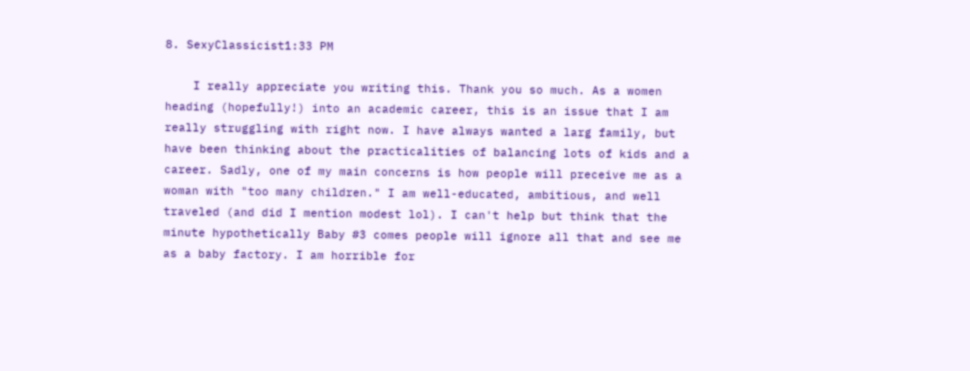8. SexyClassicist1:33 PM

    I really appreciate you writing this. Thank you so much. As a women heading (hopefully!) into an academic career, this is an issue that I am really struggling with right now. I have always wanted a larg family, but have been thinking about the practicalities of balancing lots of kids and a career. Sadly, one of my main concerns is how people will preceive me as a woman with "too many children." I am well-educated, ambitious, and well traveled (and did I mention modest lol). I can't help but think that the minute hypothetically Baby #3 comes people will ignore all that and see me as a baby factory. I am horrible for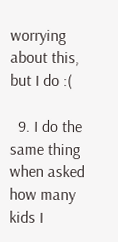worrying about this, but I do :(

  9. I do the same thing when asked how many kids I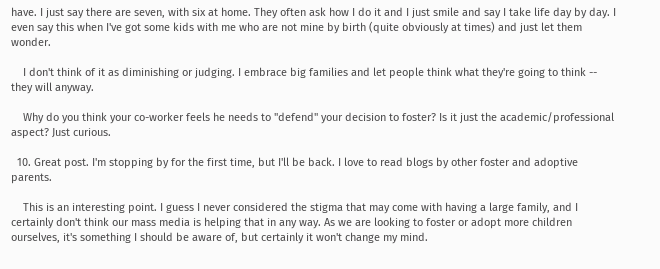have. I just say there are seven, with six at home. They often ask how I do it and I just smile and say I take life day by day. I even say this when I've got some kids with me who are not mine by birth (quite obviously at times) and just let them wonder.

    I don't think of it as diminishing or judging. I embrace big families and let people think what they're going to think -- they will anyway.

    Why do you think your co-worker feels he needs to "defend" your decision to foster? Is it just the academic/professional aspect? Just curious.

  10. Great post. I'm stopping by for the first time, but I'll be back. I love to read blogs by other foster and adoptive parents.

    This is an interesting point. I guess I never considered the stigma that may come with having a large family, and I certainly don't think our mass media is helping that in any way. As we are looking to foster or adopt more children ourselves, it's something I should be aware of, but certainly it won't change my mind.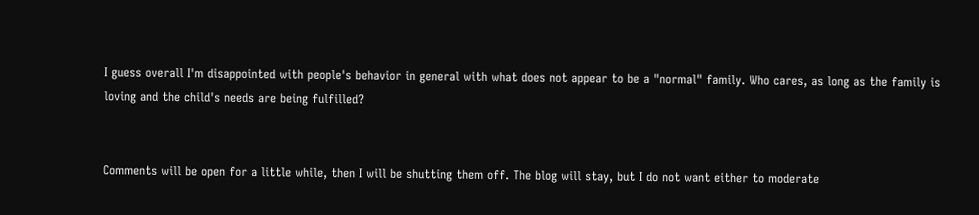I guess overall I'm disappointed with people's behavior in general with what does not appear to be a "normal" family. Who cares, as long as the family is loving and the child's needs are being fulfilled?


Comments will be open for a little while, then I will be shutting them off. The blog will stay, but I do not want either to moderate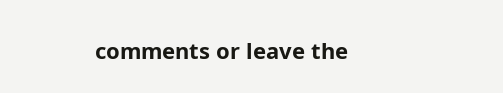comments or leave the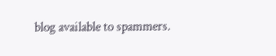blog available to spammers.